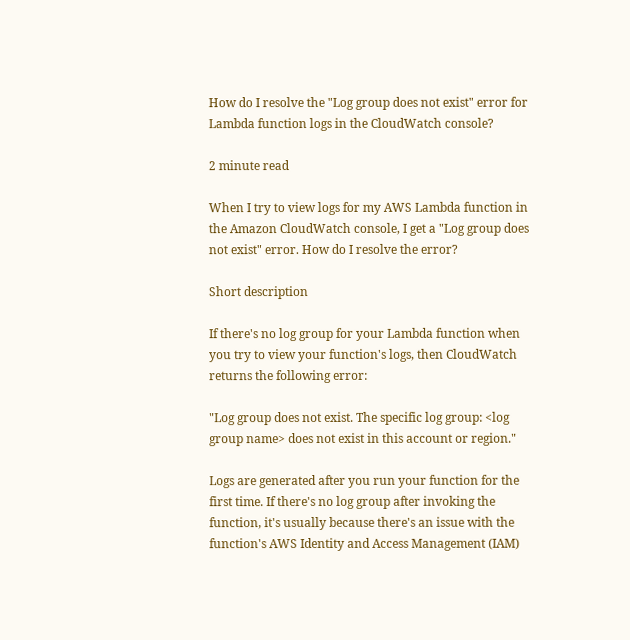How do I resolve the "Log group does not exist" error for Lambda function logs in the CloudWatch console?

2 minute read

When I try to view logs for my AWS Lambda function in the Amazon CloudWatch console, I get a "Log group does not exist" error. How do I resolve the error?

Short description

If there's no log group for your Lambda function when you try to view your function's logs, then CloudWatch returns the following error:

"Log group does not exist. The specific log group: <log group name> does not exist in this account or region."

Logs are generated after you run your function for the first time. If there's no log group after invoking the function, it's usually because there's an issue with the function's AWS Identity and Access Management (IAM)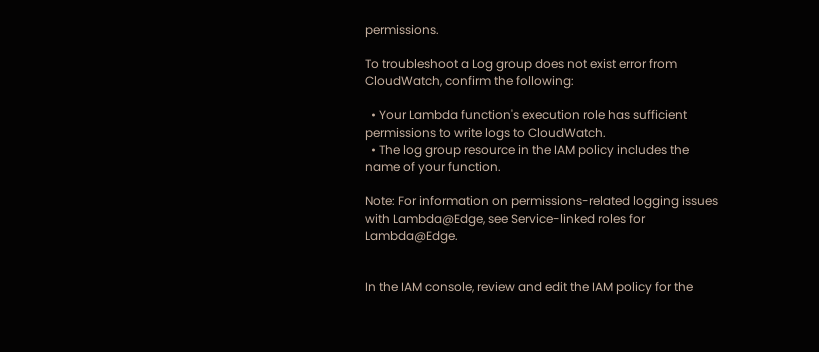permissions.

To troubleshoot a Log group does not exist error from CloudWatch, confirm the following:

  • Your Lambda function's execution role has sufficient permissions to write logs to CloudWatch.
  • The log group resource in the IAM policy includes the name of your function.

Note: For information on permissions-related logging issues with Lambda@Edge, see Service-linked roles for Lambda@Edge.


In the IAM console, review and edit the IAM policy for the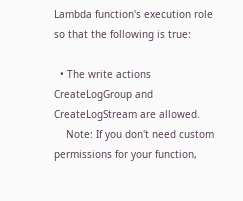Lambda function's execution role so that the following is true:

  • The write actions CreateLogGroup and CreateLogStream are allowed.
    Note: If you don't need custom permissions for your function,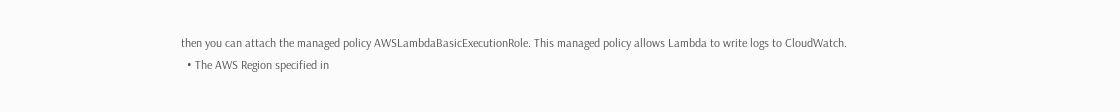then you can attach the managed policy AWSLambdaBasicExecutionRole. This managed policy allows Lambda to write logs to CloudWatch.
  • The AWS Region specified in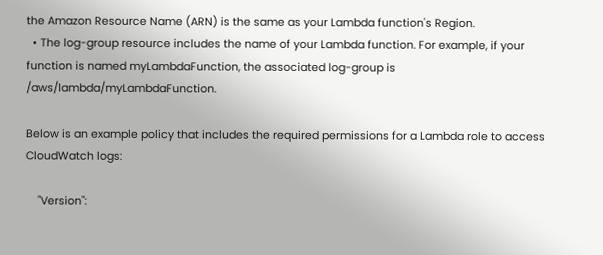the Amazon Resource Name (ARN) is the same as your Lambda function's Region.
  • The log-group resource includes the name of your Lambda function. For example, if your function is named myLambdaFunction, the associated log-group is /aws/lambda/myLambdaFunction.

Below is an example policy that includes the required permissions for a Lambda role to access CloudWatch logs:

    "Version":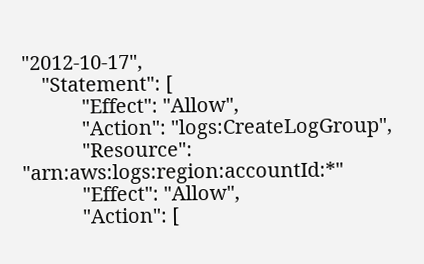"2012-10-17",
    "Statement": [
            "Effect": "Allow",
            "Action": "logs:CreateLogGroup",
            "Resource": "arn:aws:logs:region:accountId:*"
            "Effect": "Allow",
            "Action": [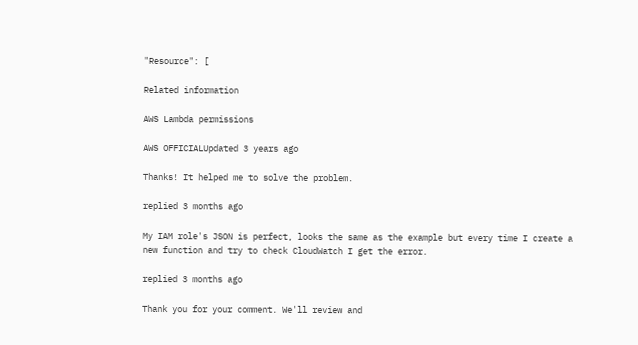"Resource": [

Related information

AWS Lambda permissions

AWS OFFICIALUpdated 3 years ago

Thanks! It helped me to solve the problem.

replied 3 months ago

My IAM role's JSON is perfect, looks the same as the example but every time I create a new function and try to check CloudWatch I get the error.

replied 3 months ago

Thank you for your comment. We'll review and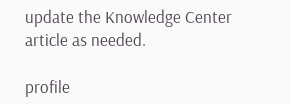update the Knowledge Center article as needed.

profile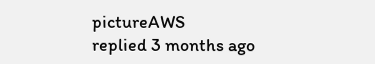pictureAWS
replied 3 months ago